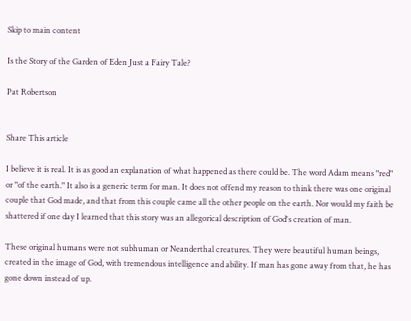Skip to main content

Is the Story of the Garden of Eden Just a Fairy Tale?

Pat Robertson


Share This article

I believe it is real. It is as good an explanation of what happened as there could be. The word Adam means "red" or "of the earth." It also is a generic term for man. It does not offend my reason to think there was one original couple that God made, and that from this couple came all the other people on the earth. Nor would my faith be shattered if one day I learned that this story was an allegorical description of God's creation of man.

These original humans were not subhuman or Neanderthal creatures. They were beautiful human beings, created in the image of God, with tremendous intelligence and ability. If man has gone away from that, he has gone down instead of up.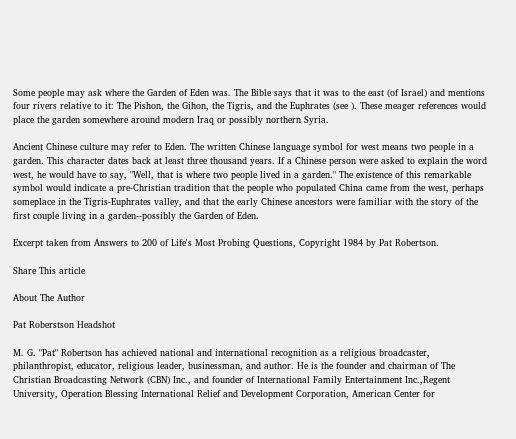Some people may ask where the Garden of Eden was. The Bible says that it was to the east (of Israel) and mentions four rivers relative to it: The Pishon, the Gihon, the Tigris, and the Euphrates (see ). These meager references would place the garden somewhere around modern Iraq or possibly northern Syria.

Ancient Chinese culture may refer to Eden. The written Chinese language symbol for west means two people in a garden. This character dates back at least three thousand years. If a Chinese person were asked to explain the word west, he would have to say, "Well, that is where two people lived in a garden." The existence of this remarkable symbol would indicate a pre-Christian tradition that the people who populated China came from the west, perhaps someplace in the Tigris-Euphrates valley, and that the early Chinese ancestors were familiar with the story of the first couple living in a garden--possibly the Garden of Eden.

Excerpt taken from Answers to 200 of Life's Most Probing Questions, Copyright 1984 by Pat Robertson.

Share This article

About The Author

Pat Roberstson Headshot

M. G. "Pat" Robertson has achieved national and international recognition as a religious broadcaster, philanthropist, educator, religious leader, businessman, and author. He is the founder and chairman of The Christian Broadcasting Network (CBN) Inc., and founder of International Family Entertainment Inc.,Regent University, Operation Blessing International Relief and Development Corporation, American Center for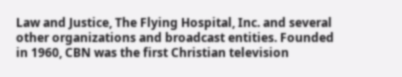Law and Justice, The Flying Hospital, Inc. and several other organizations and broadcast entities. Founded in 1960, CBN was the first Christian television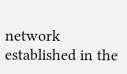network established in the